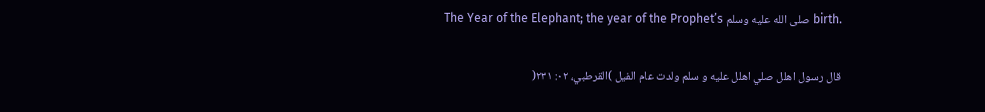The Year of the Elephant; the year of the Prophet’s صلى الله عليه وسلم birth.

قال رسول اهلل صلي اهلل عليه و سلم ولدت عام الفيل )القرطبي، ٠٢: ٢٣١(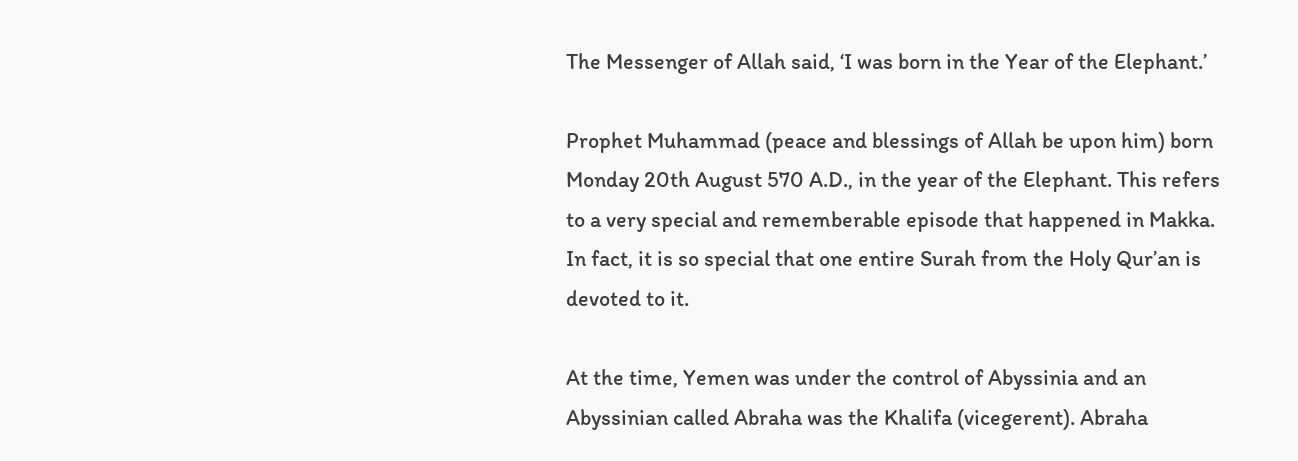The Messenger of Allah said, ‘I was born in the Year of the Elephant.’

Prophet Muhammad (peace and blessings of Allah be upon him) born Monday 20th August 570 A.D., in the year of the Elephant. This refers to a very special and rememberable episode that happened in Makka. In fact, it is so special that one entire Surah from the Holy Qur’an is devoted to it.

At the time, Yemen was under the control of Abyssinia and an Abyssinian called Abraha was the Khalifa (vicegerent). Abraha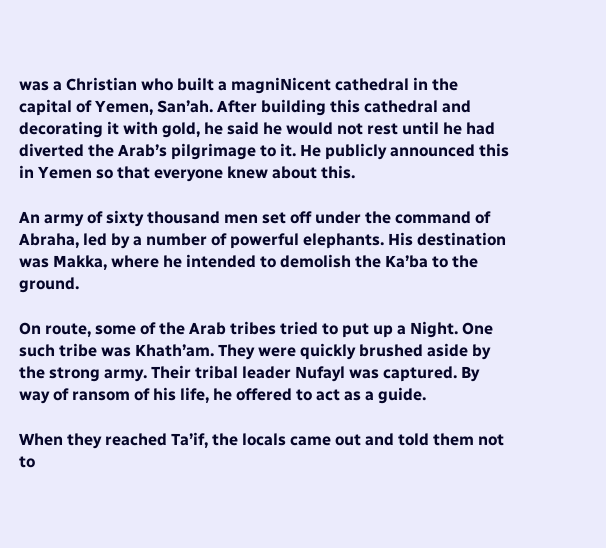was a Christian who built a magniNicent cathedral in the capital of Yemen, San’ah. After building this cathedral and decorating it with gold, he said he would not rest until he had diverted the Arab’s pilgrimage to it. He publicly announced this in Yemen so that everyone knew about this.

An army of sixty thousand men set off under the command of Abraha, led by a number of powerful elephants. His destination was Makka, where he intended to demolish the Ka’ba to the ground.

On route, some of the Arab tribes tried to put up a Night. One such tribe was Khath’am. They were quickly brushed aside by the strong army. Their tribal leader Nufayl was captured. By way of ransom of his life, he offered to act as a guide.

When they reached Ta’if, the locals came out and told them not to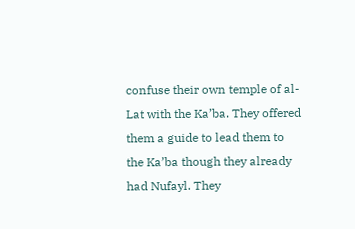confuse their own temple of al-Lat with the Ka’ba. They offered them a guide to lead them to the Ka’ba though they already had Nufayl. They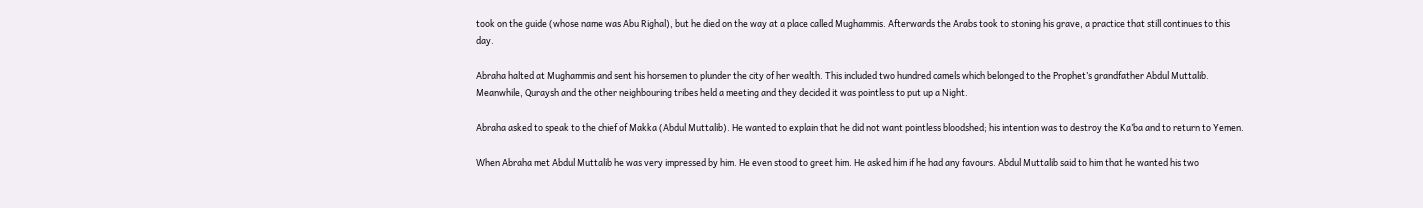took on the guide (whose name was Abu Righal), but he died on the way at a place called Mughammis. Afterwards the Arabs took to stoning his grave, a practice that still continues to this day.

Abraha halted at Mughammis and sent his horsemen to plunder the city of her wealth. This included two hundred camels which belonged to the Prophet’s grandfather Abdul Muttalib. Meanwhile, Quraysh and the other neighbouring tribes held a meeting and they decided it was pointless to put up a Night.

Abraha asked to speak to the chief of Makka (Abdul Muttalib). He wanted to explain that he did not want pointless bloodshed; his intention was to destroy the Ka’ba and to return to Yemen.

When Abraha met Abdul Muttalib he was very impressed by him. He even stood to greet him. He asked him if he had any favours. Abdul Muttalib said to him that he wanted his two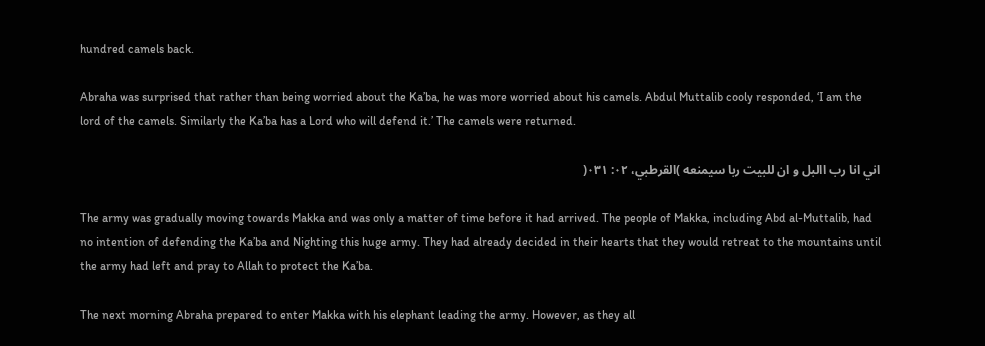hundred camels back.

Abraha was surprised that rather than being worried about the Ka’ba, he was more worried about his camels. Abdul Muttalib cooly responded, ‘I am the lord of the camels. Similarly the Ka’ba has a Lord who will defend it.’ The camels were returned.

اني انا رب االبل و ان للبيت ربا سيمنعه )القرطبي، ٠٢: ٠٣١(

The army was gradually moving towards Makka and was only a matter of time before it had arrived. The people of Makka, including Abd al-Muttalib, had no intention of defending the Ka’ba and Nighting this huge army. They had already decided in their hearts that they would retreat to the mountains until the army had left and pray to Allah to protect the Ka’ba.

The next morning Abraha prepared to enter Makka with his elephant leading the army. However, as they all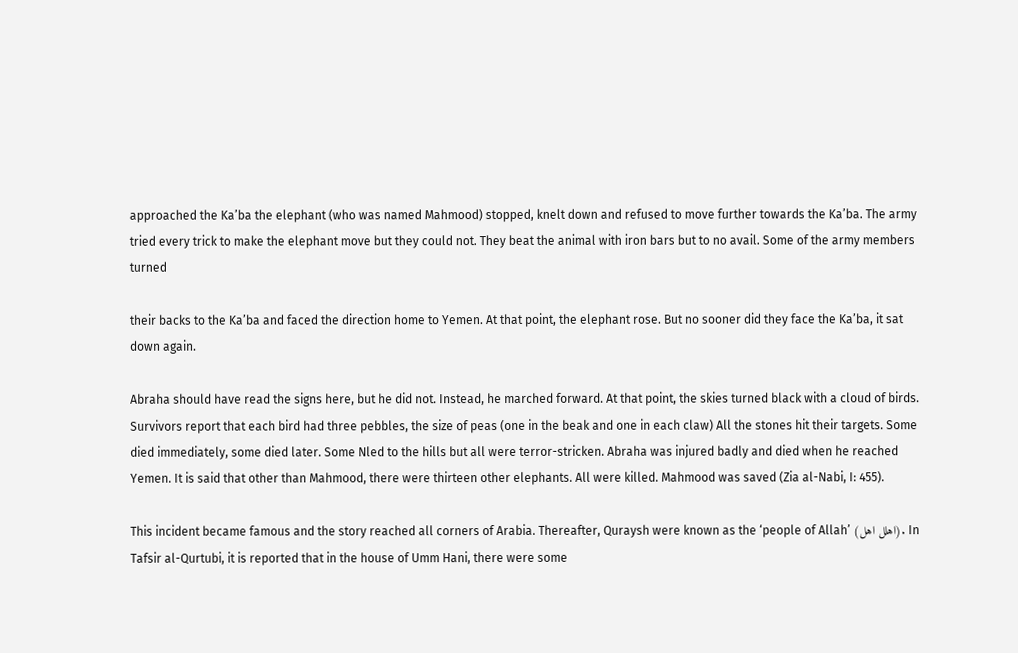approached the Ka’ba the elephant (who was named Mahmood) stopped, knelt down and refused to move further towards the Ka’ba. The army tried every trick to make the elephant move but they could not. They beat the animal with iron bars but to no avail. Some of the army members turned

their backs to the Ka’ba and faced the direction home to Yemen. At that point, the elephant rose. But no sooner did they face the Ka’ba, it sat down again.

Abraha should have read the signs here, but he did not. Instead, he marched forward. At that point, the skies turned black with a cloud of birds. Survivors report that each bird had three pebbles, the size of peas (one in the beak and one in each claw) All the stones hit their targets. Some died immediately, some died later. Some Nled to the hills but all were terror-stricken. Abraha was injured badly and died when he reached Yemen. It is said that other than Mahmood, there were thirteen other elephants. All were killed. Mahmood was saved (Zia al-Nabi, I: 455).

This incident became famous and the story reached all corners of Arabia. Thereafter, Quraysh were known as the ‘people of Allah’ (اهلل اهل). In Tafsir al-Qurtubi, it is reported that in the house of Umm Hani, there were some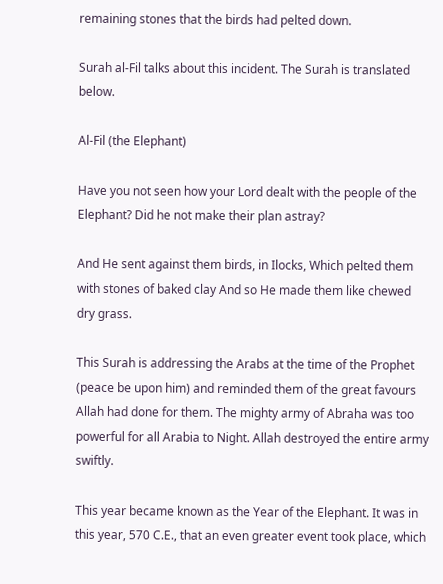remaining stones that the birds had pelted down.

Surah al-Fil talks about this incident. The Surah is translated below.

Al-Fil (the Elephant)

Have you not seen how your Lord dealt with the people of the Elephant? Did he not make their plan astray?

And He sent against them birds, in Ilocks, Which pelted them with stones of baked clay And so He made them like chewed dry grass.

This Surah is addressing the Arabs at the time of the Prophet (peace be upon him) and reminded them of the great favours Allah had done for them. The mighty army of Abraha was too powerful for all Arabia to Night. Allah destroyed the entire army swiftly.

This year became known as the Year of the Elephant. It was in this year, 570 C.E., that an even greater event took place, which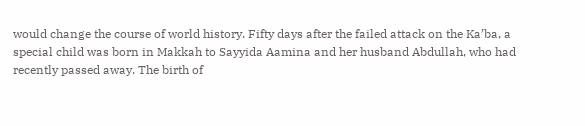would change the course of world history. Fifty days after the failed attack on the Ka’ba, a special child was born in Makkah to Sayyida Aamina and her husband Abdullah, who had recently passed away. The birth of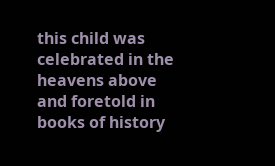this child was celebrated in the heavens above and foretold in books of history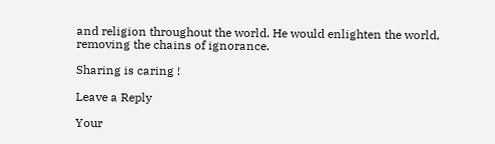and religion throughout the world. He would enlighten the world, removing the chains of ignorance.

Sharing is caring !

Leave a Reply

Your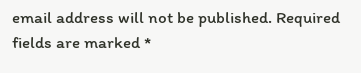email address will not be published. Required fields are marked *